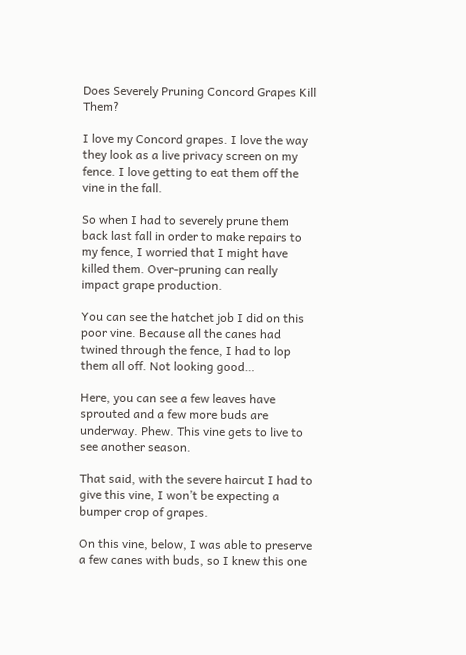Does Severely Pruning Concord Grapes Kill Them?

I love my Concord grapes. I love the way they look as a live privacy screen on my fence. I love getting to eat them off the vine in the fall.

So when I had to severely prune them back last fall in order to make repairs to my fence, I worried that I might have killed them. Over-pruning can really impact grape production.

You can see the hatchet job I did on this poor vine. Because all the canes had twined through the fence, I had to lop them all off. Not looking good…

Here, you can see a few leaves have sprouted and a few more buds are underway. Phew. This vine gets to live to see another season.

That said, with the severe haircut I had to give this vine, I won’t be expecting a bumper crop of grapes.

On this vine, below, I was able to preserve a few canes with buds, so I knew this one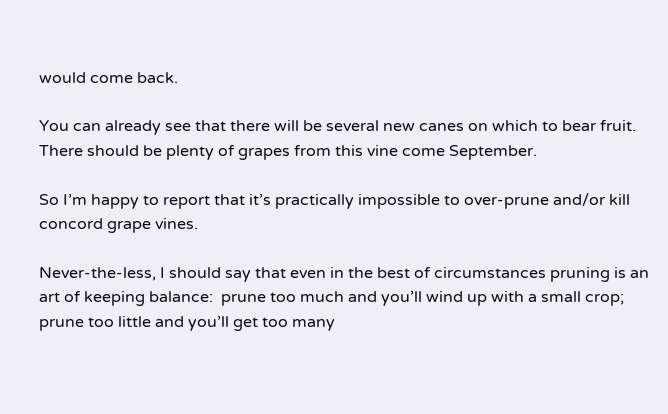would come back.

You can already see that there will be several new canes on which to bear fruit. There should be plenty of grapes from this vine come September.

So I’m happy to report that it’s practically impossible to over-prune and/or kill concord grape vines.

Never-the-less, I should say that even in the best of circumstances pruning is an art of keeping balance:  prune too much and you’ll wind up with a small crop; prune too little and you’ll get too many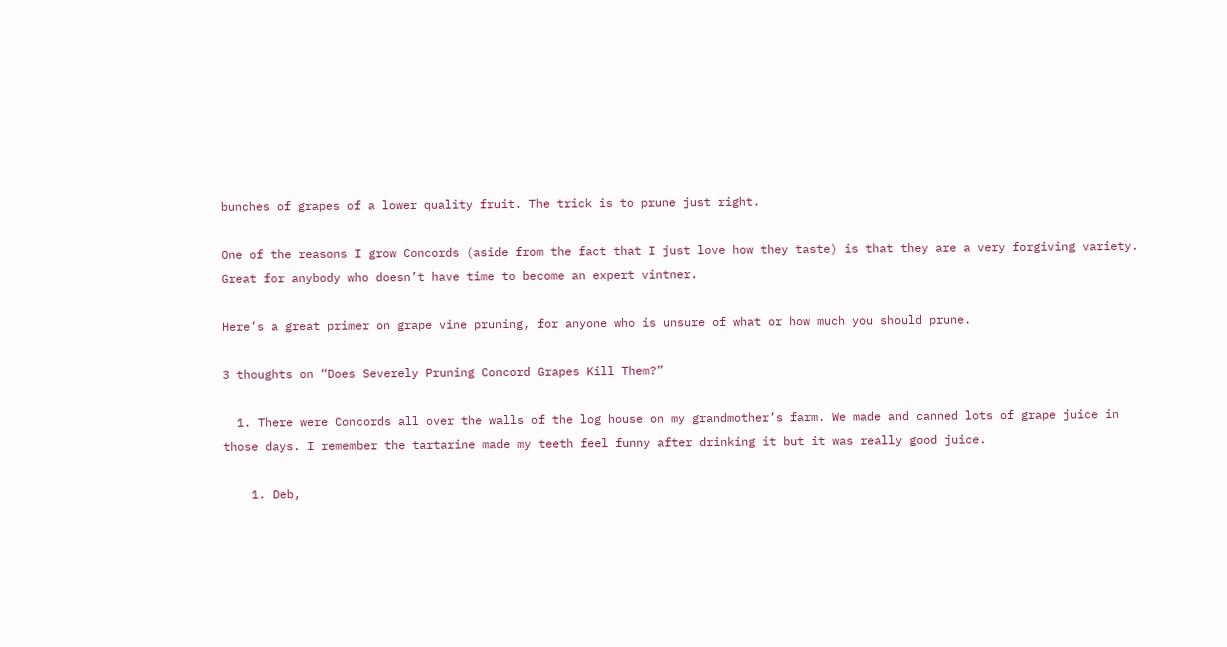bunches of grapes of a lower quality fruit. The trick is to prune just right.

One of the reasons I grow Concords (aside from the fact that I just love how they taste) is that they are a very forgiving variety. Great for anybody who doesn’t have time to become an expert vintner.

Here’s a great primer on grape vine pruning, for anyone who is unsure of what or how much you should prune.

3 thoughts on “Does Severely Pruning Concord Grapes Kill Them?”

  1. There were Concords all over the walls of the log house on my grandmother’s farm. We made and canned lots of grape juice in those days. I remember the tartarine made my teeth feel funny after drinking it but it was really good juice.

    1. Deb,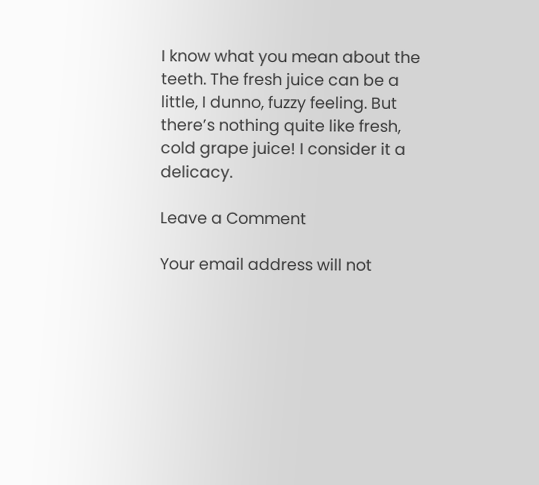I know what you mean about the teeth. The fresh juice can be a little, I dunno, fuzzy feeling. But there’s nothing quite like fresh, cold grape juice! I consider it a delicacy.

Leave a Comment

Your email address will not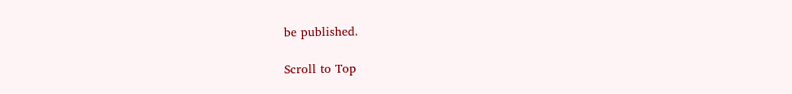be published.

Scroll to Top